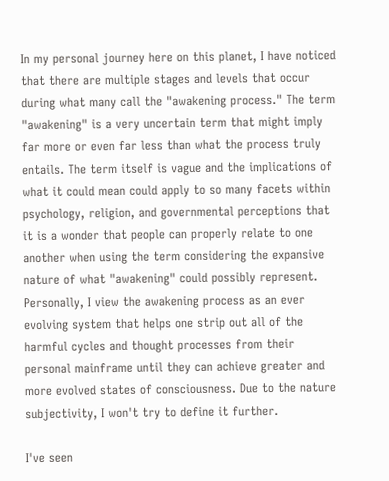In my personal journey here on this planet, I have noticed that there are multiple stages and levels that occur during what many call the "awakening process." The term "awakening" is a very uncertain term that might imply far more or even far less than what the process truly entails. The term itself is vague and the implications of what it could mean could apply to so many facets within psychology, religion, and governmental perceptions that it is a wonder that people can properly relate to one another when using the term considering the expansive nature of what "awakening" could possibly represent. Personally, I view the awakening process as an ever evolving system that helps one strip out all of the harmful cycles and thought processes from their personal mainframe until they can achieve greater and more evolved states of consciousness. Due to the nature subjectivity, I won't try to define it further.

I've seen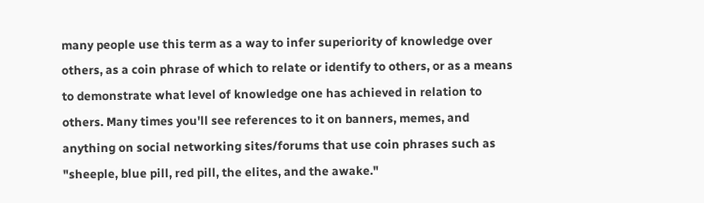many people use this term as a way to infer superiority of knowledge over others, as a coin phrase of which to relate or identify to others, or as a means to demonstrate what level of knowledge one has achieved in relation to others. Many times you'll see references to it on banners, memes, and anything on social networking sites/forums that use coin phrases such as "sheeple, blue pill, red pill, the elites, and the awake."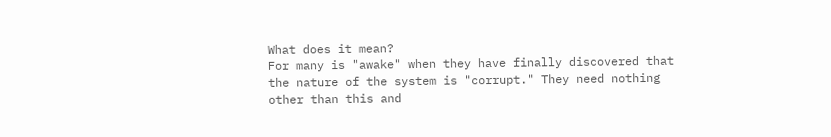What does it mean?
For many is "awake" when they have finally discovered that the nature of the system is "corrupt." They need nothing other than this and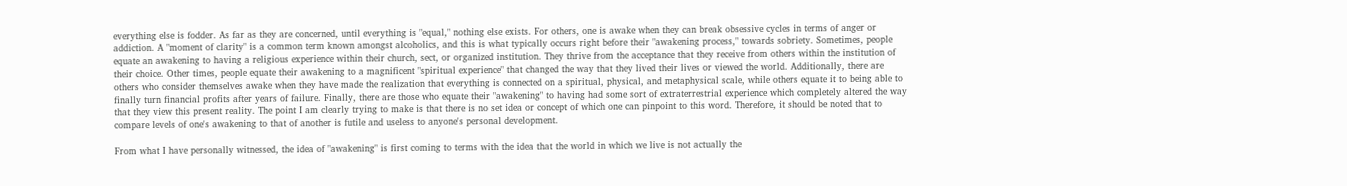everything else is fodder. As far as they are concerned, until everything is "equal," nothing else exists. For others, one is awake when they can break obsessive cycles in terms of anger or addiction. A "moment of clarity" is a common term known amongst alcoholics, and this is what typically occurs right before their "awakening process," towards sobriety. Sometimes, people equate an awakening to having a religious experience within their church, sect, or organized institution. They thrive from the acceptance that they receive from others within the institution of their choice. Other times, people equate their awakening to a magnificent "spiritual experience" that changed the way that they lived their lives or viewed the world. Additionally, there are others who consider themselves awake when they have made the realization that everything is connected on a spiritual, physical, and metaphysical scale, while others equate it to being able to finally turn financial profits after years of failure. Finally, there are those who equate their "awakening" to having had some sort of extraterrestrial experience which completely altered the way that they view this present reality. The point I am clearly trying to make is that there is no set idea or concept of which one can pinpoint to this word. Therefore, it should be noted that to compare levels of one's awakening to that of another is futile and useless to anyone's personal development.

From what I have personally witnessed, the idea of "awakening" is first coming to terms with the idea that the world in which we live is not actually the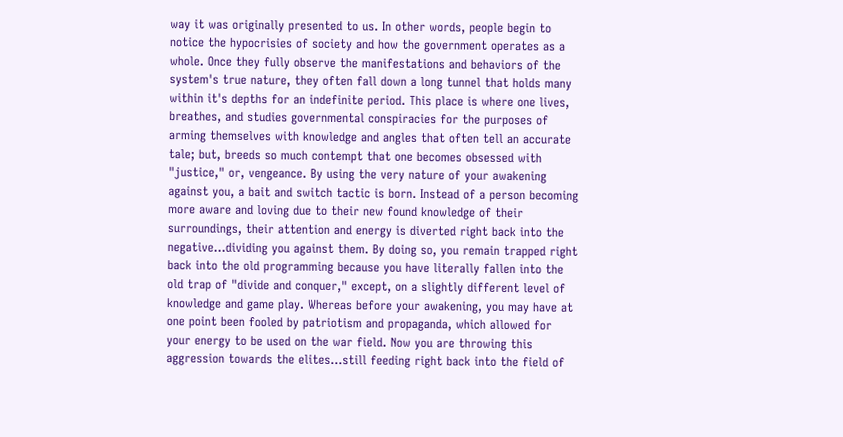way it was originally presented to us. In other words, people begin to notice the hypocrisies of society and how the government operates as a whole. Once they fully observe the manifestations and behaviors of the system's true nature, they often fall down a long tunnel that holds many within it's depths for an indefinite period. This place is where one lives, breathes, and studies governmental conspiracies for the purposes of arming themselves with knowledge and angles that often tell an accurate tale; but, breeds so much contempt that one becomes obsessed with "justice," or, vengeance. By using the very nature of your awakening against you, a bait and switch tactic is born. Instead of a person becoming more aware and loving due to their new found knowledge of their surroundings, their attention and energy is diverted right back into the negative...dividing you against them. By doing so, you remain trapped right back into the old programming because you have literally fallen into the old trap of "divide and conquer," except, on a slightly different level of knowledge and game play. Whereas before your awakening, you may have at one point been fooled by patriotism and propaganda, which allowed for your energy to be used on the war field. Now you are throwing this aggression towards the elites...still feeding right back into the field of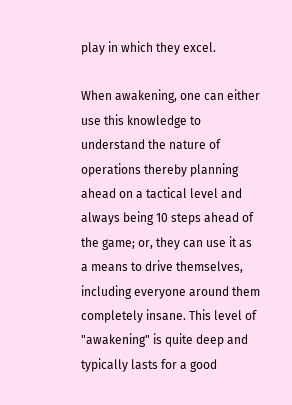play in which they excel.

When awakening, one can either use this knowledge to understand the nature of operations thereby planning ahead on a tactical level and always being 10 steps ahead of the game; or, they can use it as a means to drive themselves, including everyone around them completely insane. This level of "awakening" is quite deep and typically lasts for a good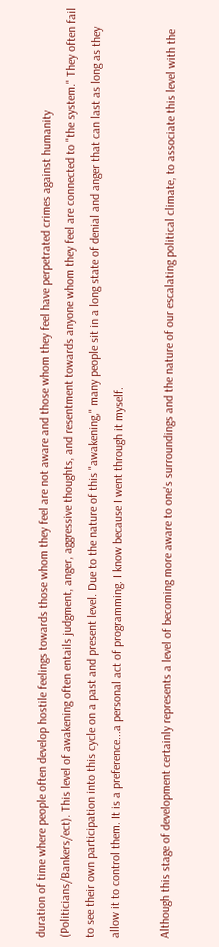duration of time where people often develop hostile feelings towards those whom they feel are not aware and those whom they feel have perpetrated crimes against humanity (Politicians/Bankers/ect). This level of awakening often entails judgment, anger, aggressive thoughts, and resentment towards anyone whom they feel are connected to "the system." They often fail to see their own participation into this cycle on a past and present level. Due to the nature of this "awakening," many people sit in a long state of denial and anger that can last as long as they allow it to control them. It is a preference...a personal act of programming. I know because I went through it myself.

Although this stage of development certainly represents a level of becoming more aware to one's surroundings and the nature of our escalating political climate, to associate this level with the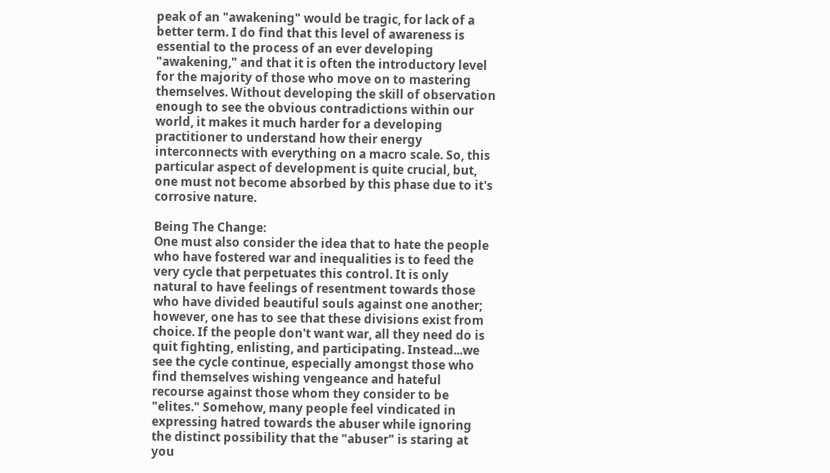peak of an "awakening" would be tragic, for lack of a better term. I do find that this level of awareness is essential to the process of an ever developing "awakening," and that it is often the introductory level for the majority of those who move on to mastering themselves. Without developing the skill of observation enough to see the obvious contradictions within our world, it makes it much harder for a developing practitioner to understand how their energy interconnects with everything on a macro scale. So, this particular aspect of development is quite crucial, but, one must not become absorbed by this phase due to it's corrosive nature.

Being The Change:
One must also consider the idea that to hate the people who have fostered war and inequalities is to feed the very cycle that perpetuates this control. It is only natural to have feelings of resentment towards those who have divided beautiful souls against one another; however, one has to see that these divisions exist from choice. If the people don't want war, all they need do is quit fighting, enlisting, and participating. Instead...we see the cycle continue, especially amongst those who find themselves wishing vengeance and hateful recourse against those whom they consider to be "elites." Somehow, many people feel vindicated in expressing hatred towards the abuser while ignoring the distinct possibility that the "abuser" is staring at you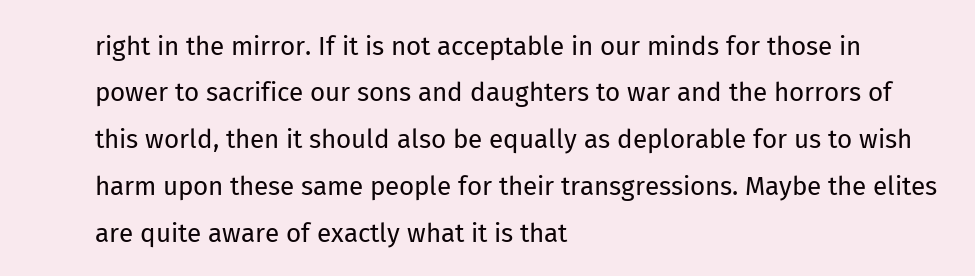right in the mirror. If it is not acceptable in our minds for those in power to sacrifice our sons and daughters to war and the horrors of this world, then it should also be equally as deplorable for us to wish harm upon these same people for their transgressions. Maybe the elites are quite aware of exactly what it is that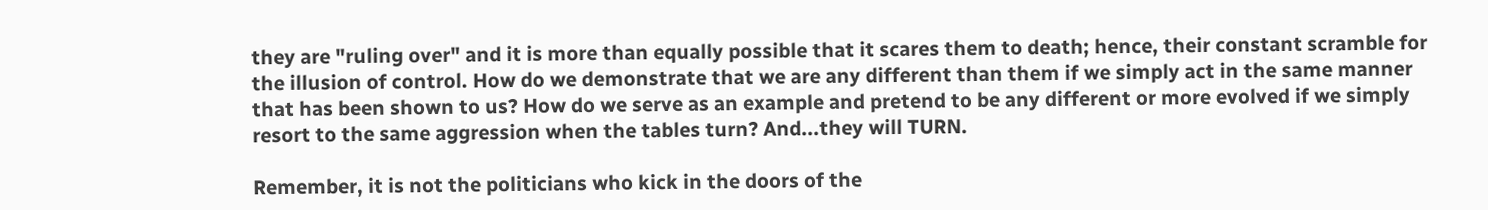they are "ruling over" and it is more than equally possible that it scares them to death; hence, their constant scramble for the illusion of control. How do we demonstrate that we are any different than them if we simply act in the same manner that has been shown to us? How do we serve as an example and pretend to be any different or more evolved if we simply resort to the same aggression when the tables turn? And...they will TURN.

Remember, it is not the politicians who kick in the doors of the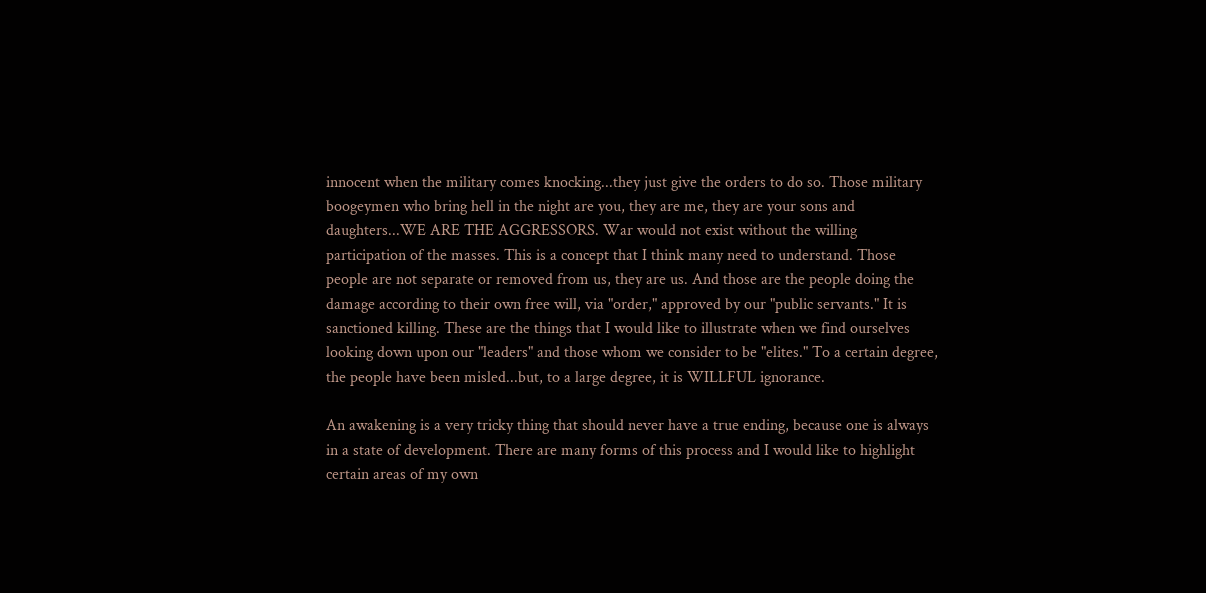innocent when the military comes knocking...they just give the orders to do so. Those military boogeymen who bring hell in the night are you, they are me, they are your sons and daughters...WE ARE THE AGGRESSORS. War would not exist without the willing participation of the masses. This is a concept that I think many need to understand. Those people are not separate or removed from us, they are us. And those are the people doing the damage according to their own free will, via "order," approved by our "public servants." It is sanctioned killing. These are the things that I would like to illustrate when we find ourselves looking down upon our "leaders" and those whom we consider to be "elites." To a certain degree, the people have been misled...but, to a large degree, it is WILLFUL ignorance.

An awakening is a very tricky thing that should never have a true ending, because one is always in a state of development. There are many forms of this process and I would like to highlight certain areas of my own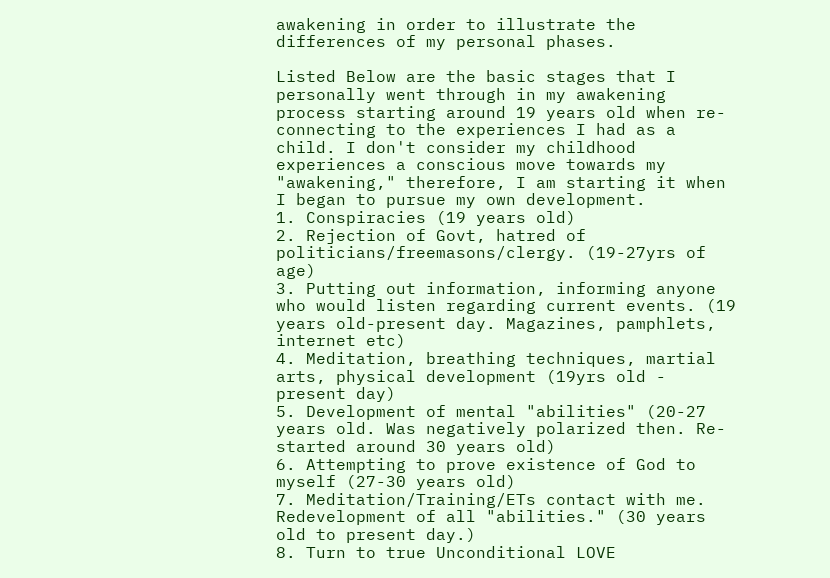awakening in order to illustrate the differences of my personal phases.

Listed Below are the basic stages that I personally went through in my awakening process starting around 19 years old when re-connecting to the experiences I had as a child. I don't consider my childhood experiences a conscious move towards my "awakening," therefore, I am starting it when I began to pursue my own development.
1. Conspiracies (19 years old)
2. Rejection of Govt, hatred of politicians/freemasons/clergy. (19-27yrs of age)
3. Putting out information, informing anyone who would listen regarding current events. (19 years old-present day. Magazines, pamphlets, internet etc)
4. Meditation, breathing techniques, martial arts, physical development (19yrs old - present day)
5. Development of mental "abilities" (20-27 years old. Was negatively polarized then. Re-started around 30 years old)
6. Attempting to prove existence of God to myself (27-30 years old)
7. Meditation/Training/ETs contact with me. Redevelopment of all "abilities." (30 years old to present day.)
8. Turn to true Unconditional LOVE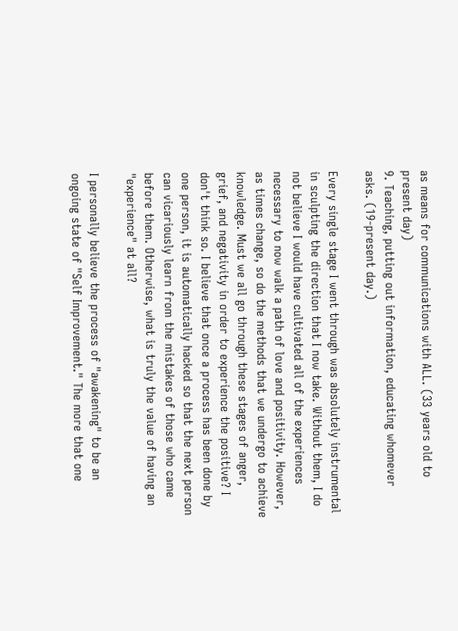as means for communications with ALL. (33 years old to present day)
9. Teaching, putting out information, educating whomever asks. (19-present day.)

Every single stage I went through was absolutely instrumental in sculpting the direction that I now take. Without them, I do not believe I would have cultivated all of the experiences necessary to now walk a path of love and positivity. However, as times change, so do the methods that we undergo to achieve knowledge. Must we all go through these stages of anger, grief, and negativity in order to experience the positive? I don't think so. I believe that once a process has been done by one person, it is automatically hacked so that the next person can vicariously learn from the mistakes of those who came before them. Otherwise, what is truly the value of having an "experience" at all?

I personally believe the process of "awakening" to be an ongoing state of "Self Improvement." The more that one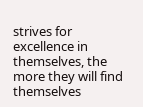strives for excellence in themselves, the more they will find themselves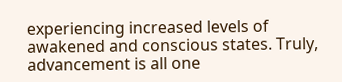experiencing increased levels of awakened and conscious states. Truly, advancement is all one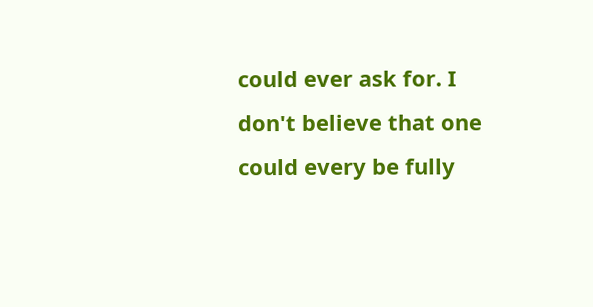could ever ask for. I don't believe that one could every be fully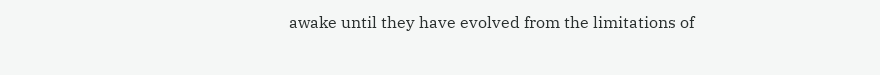awake until they have evolved from the limitations of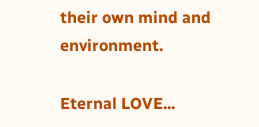their own mind and environment.

Eternal LOVE...